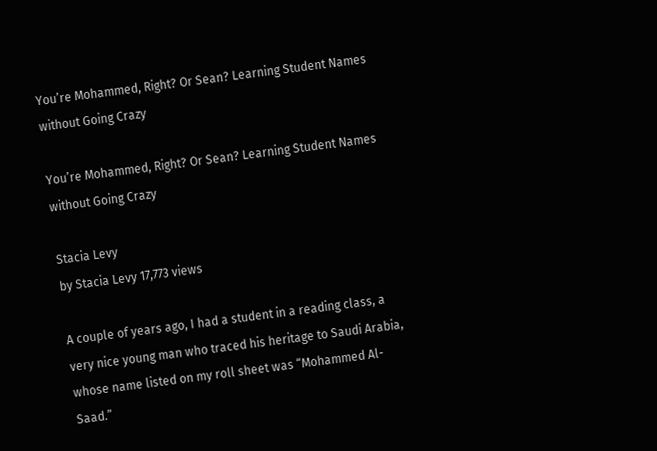You’re Mohammed, Right? Or Sean? Learning Student Names without Going Crazy

You’re Mohammed, Right? Or Sean? Learning Student Names without Going Crazy

Stacia Levy
by Stacia Levy 17,773 views

A couple of years ago, I had a student in a reading class, a very nice young man who traced his heritage to Saudi Arabia, whose name listed on my roll sheet was “Mohammed Al-Saad.”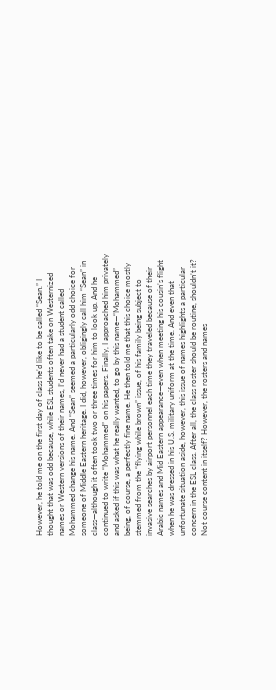However, he told me on the first day of class he’d like to be called “Sean.” I thought that was odd because, while ESL students often take on Westernized names or Western versions of their names, I’d never had a student called Mohammed change his name. And “Sean” seemed a particularly odd choice for someone of Middle Eastern heritage. I did, however, obligingly call him “Sean” in class—although it often took two or three times for him to look up. And he continued to write “Mohammed” on his papers. Finally, I approached him privately and asked if this was what he really wanted, to go by this name—“Mohammed” being, of course, a perfectly fine name. He then told me that this choice mostly stemmed from the “flying while brown” issue, of his family being subject to invasive searches by airport personnel each time they traveled because of their Arabic names and Mid Eastern appearance—even when meeting his cousin’s flight when he was dressed in his U.S. military uniform at the time. And even that unfortunate situation aside, however, this issue of names highlights a particular concern in the ESL class. After all, the class roster should be routine, shouldn’t it? Not course content in itself? However, the rosters and names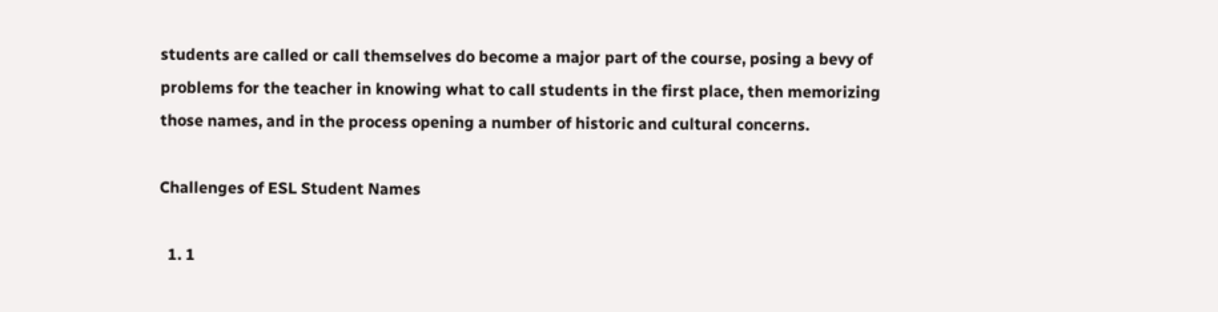students are called or call themselves do become a major part of the course, posing a bevy of problems for the teacher in knowing what to call students in the first place, then memorizing those names, and in the process opening a number of historic and cultural concerns.

Challenges of ESL Student Names

  1. 1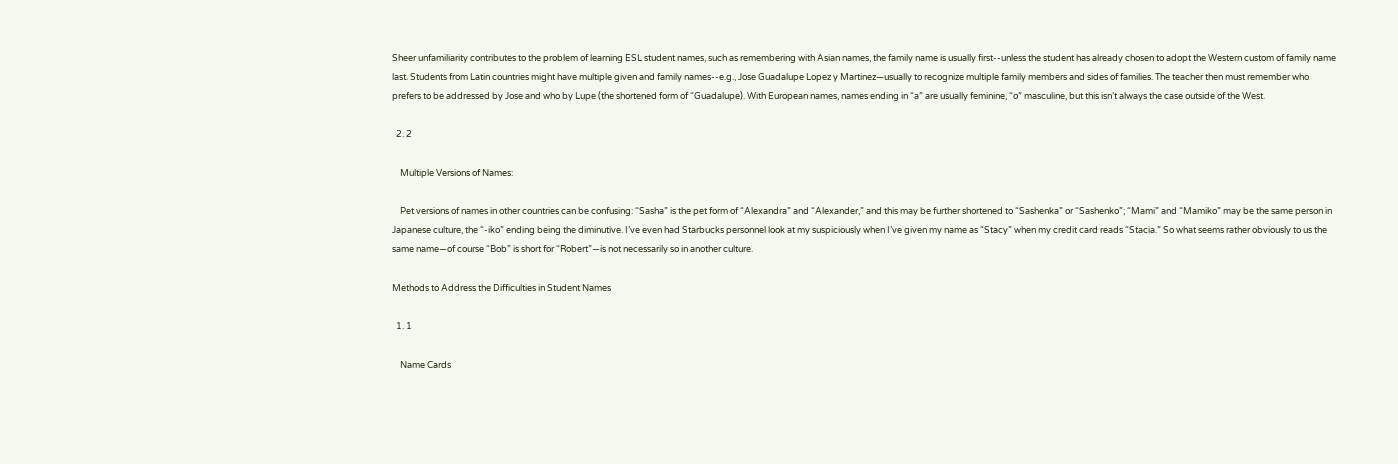Sheer unfamiliarity contributes to the problem of learning ESL student names, such as remembering with Asian names, the family name is usually first--unless the student has already chosen to adopt the Western custom of family name last. Students from Latin countries might have multiple given and family names--e.g., Jose Guadalupe Lopez y Martinez—usually to recognize multiple family members and sides of families. The teacher then must remember who prefers to be addressed by Jose and who by Lupe (the shortened form of “Guadalupe). With European names, names ending in “a” are usually feminine, “o” masculine, but this isn’t always the case outside of the West.

  2. 2

    Multiple Versions of Names:

    Pet versions of names in other countries can be confusing: “Sasha” is the pet form of “Alexandra” and “Alexander,” and this may be further shortened to “Sashenka” or “Sashenko”; “Mami” and “Mamiko” may be the same person in Japanese culture, the “-iko” ending being the diminutive. I’ve even had Starbucks personnel look at my suspiciously when I’ve given my name as “Stacy” when my credit card reads “Stacia.” So what seems rather obviously to us the same name—of course “Bob” is short for “Robert”—is not necessarily so in another culture.

Methods to Address the Difficulties in Student Names

  1. 1

    Name Cards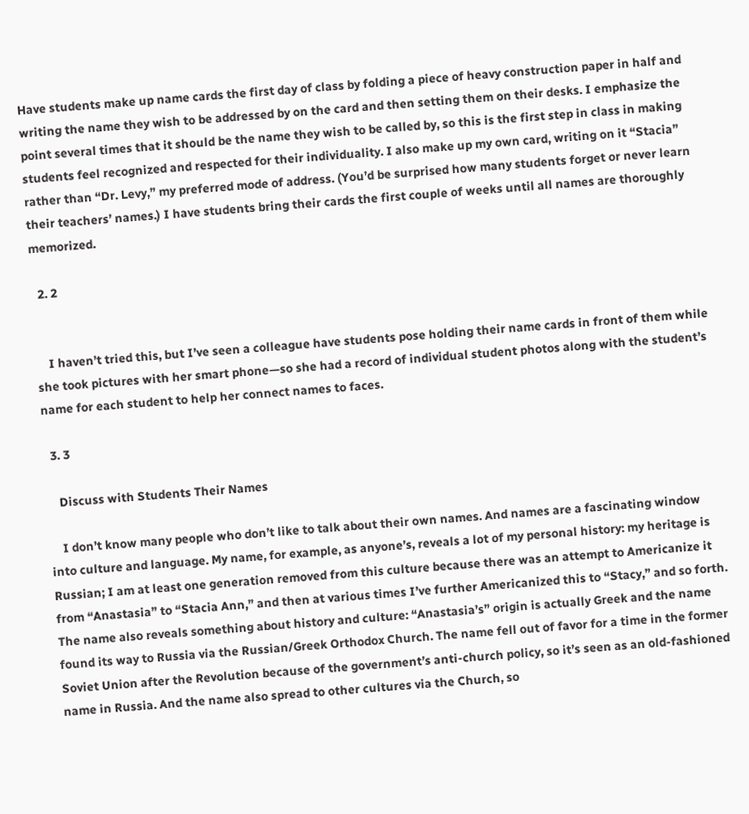Have students make up name cards the first day of class by folding a piece of heavy construction paper in half and writing the name they wish to be addressed by on the card and then setting them on their desks. I emphasize the point several times that it should be the name they wish to be called by, so this is the first step in class in making students feel recognized and respected for their individuality. I also make up my own card, writing on it “Stacia” rather than “Dr. Levy,” my preferred mode of address. (You’d be surprised how many students forget or never learn their teachers’ names.) I have students bring their cards the first couple of weeks until all names are thoroughly memorized.

  2. 2


    I haven’t tried this, but I’ve seen a colleague have students pose holding their name cards in front of them while she took pictures with her smart phone—so she had a record of individual student photos along with the student’s name for each student to help her connect names to faces.

  3. 3

    Discuss with Students Their Names

    I don’t know many people who don’t like to talk about their own names. And names are a fascinating window into culture and language. My name, for example, as anyone’s, reveals a lot of my personal history: my heritage is Russian; I am at least one generation removed from this culture because there was an attempt to Americanize it from “Anastasia” to “Stacia Ann,” and then at various times I’ve further Americanized this to “Stacy,” and so forth. The name also reveals something about history and culture: “Anastasia’s” origin is actually Greek and the name found its way to Russia via the Russian/Greek Orthodox Church. The name fell out of favor for a time in the former Soviet Union after the Revolution because of the government’s anti-church policy, so it’s seen as an old-fashioned name in Russia. And the name also spread to other cultures via the Church, so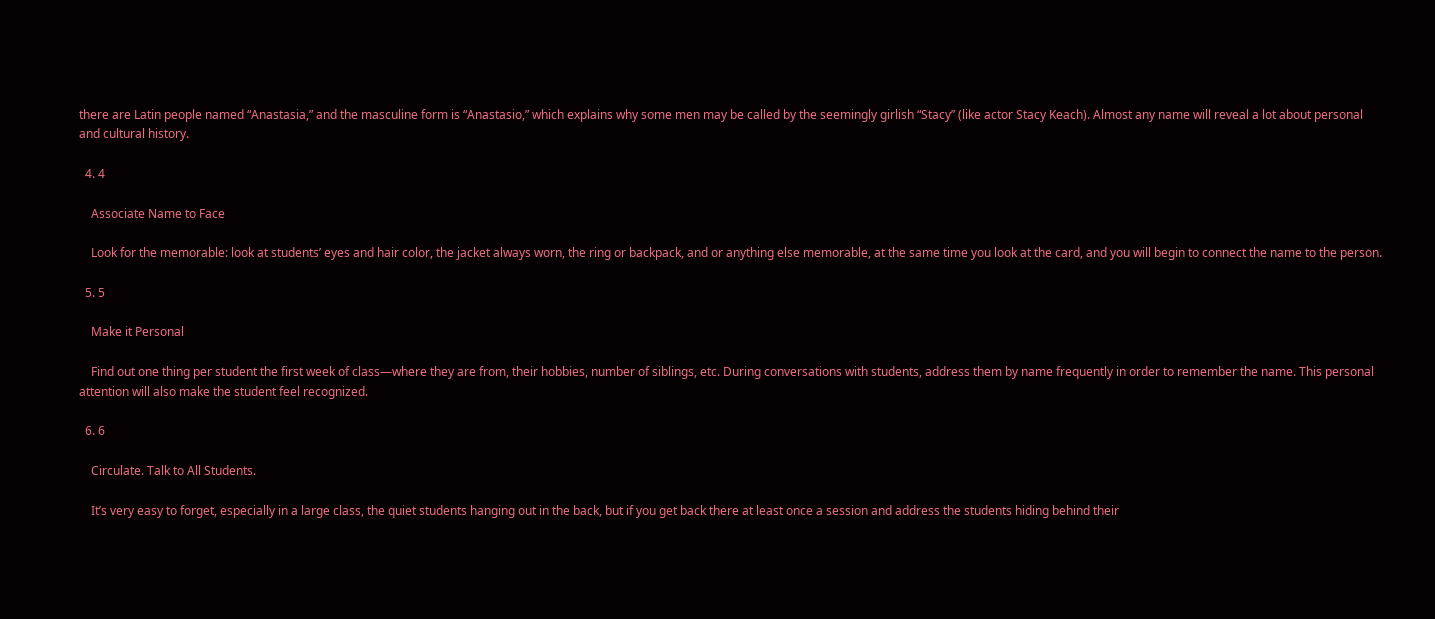there are Latin people named “Anastasia,” and the masculine form is “Anastasio,” which explains why some men may be called by the seemingly girlish “Stacy” (like actor Stacy Keach). Almost any name will reveal a lot about personal and cultural history.

  4. 4

    Associate Name to Face

    Look for the memorable: look at students’ eyes and hair color, the jacket always worn, the ring or backpack, and or anything else memorable, at the same time you look at the card, and you will begin to connect the name to the person.

  5. 5

    Make it Personal

    Find out one thing per student the first week of class—where they are from, their hobbies, number of siblings, etc. During conversations with students, address them by name frequently in order to remember the name. This personal attention will also make the student feel recognized.

  6. 6

    Circulate. Talk to All Students.

    It’s very easy to forget, especially in a large class, the quiet students hanging out in the back, but if you get back there at least once a session and address the students hiding behind their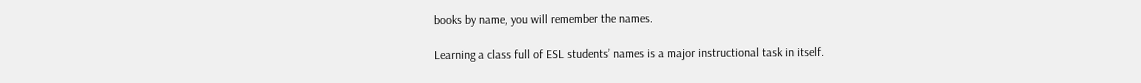books by name, you will remember the names.

Learning a class full of ESL students’ names is a major instructional task in itself.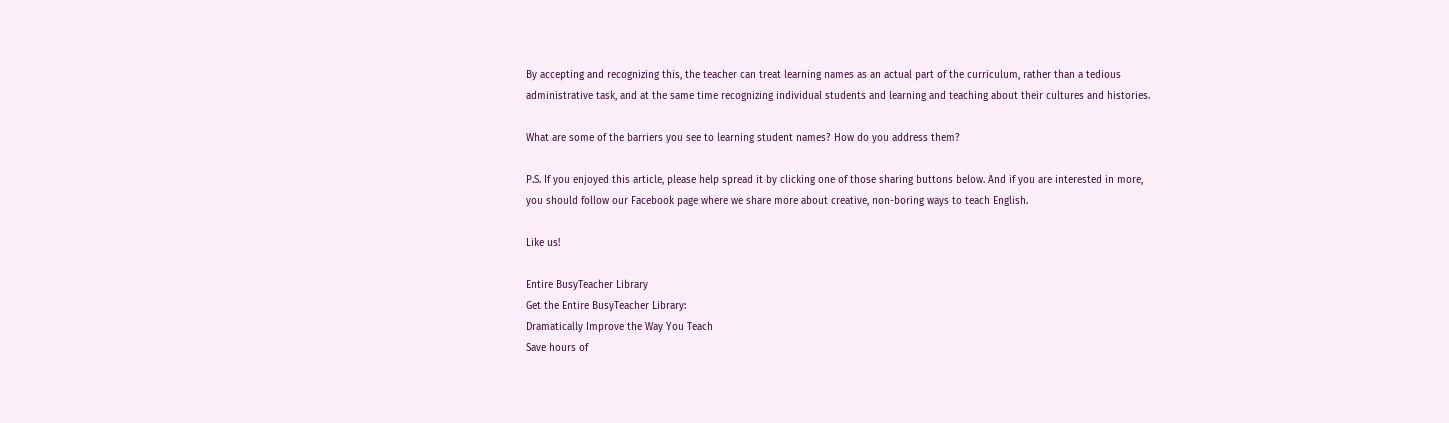By accepting and recognizing this, the teacher can treat learning names as an actual part of the curriculum, rather than a tedious administrative task, and at the same time recognizing individual students and learning and teaching about their cultures and histories.

What are some of the barriers you see to learning student names? How do you address them?

P.S. If you enjoyed this article, please help spread it by clicking one of those sharing buttons below. And if you are interested in more, you should follow our Facebook page where we share more about creative, non-boring ways to teach English.

Like us!

Entire BusyTeacher Library
Get the Entire BusyTeacher Library:
Dramatically Improve the Way You Teach
Save hours of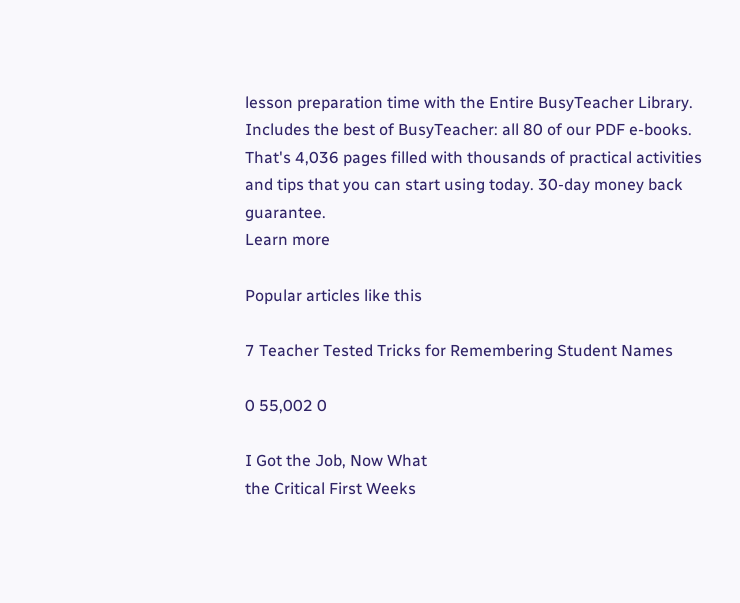lesson preparation time with the Entire BusyTeacher Library. Includes the best of BusyTeacher: all 80 of our PDF e-books. That's 4,036 pages filled with thousands of practical activities and tips that you can start using today. 30-day money back guarantee.
Learn more

Popular articles like this

7 Teacher Tested Tricks for Remembering Student Names

0 55,002 0

I Got the Job, Now What
the Critical First Weeks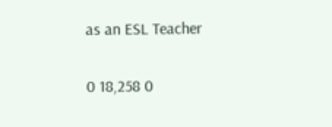as an ESL Teacher

0 18,258 0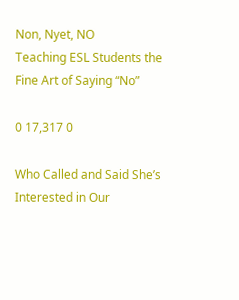Non, Nyet, NO
Teaching ESL Students the Fine Art of Saying “No”

0 17,317 0

Who Called and Said She’s Interested in Our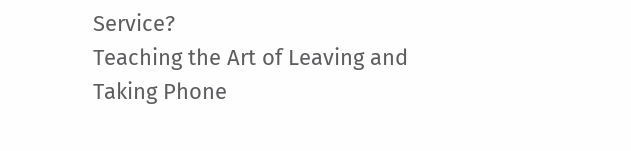Service?
Teaching the Art of Leaving and Taking Phone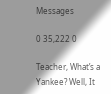Messages

0 35,222 0

Teacher, What’s a Yankee? Well, It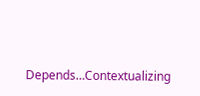Depends…Contextualizing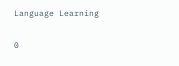Language Learning

0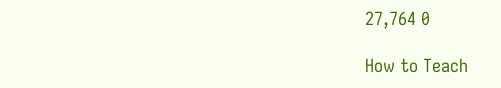27,764 0

How to Teach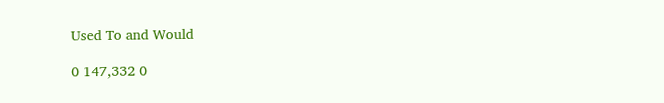Used To and Would

0 147,332 0